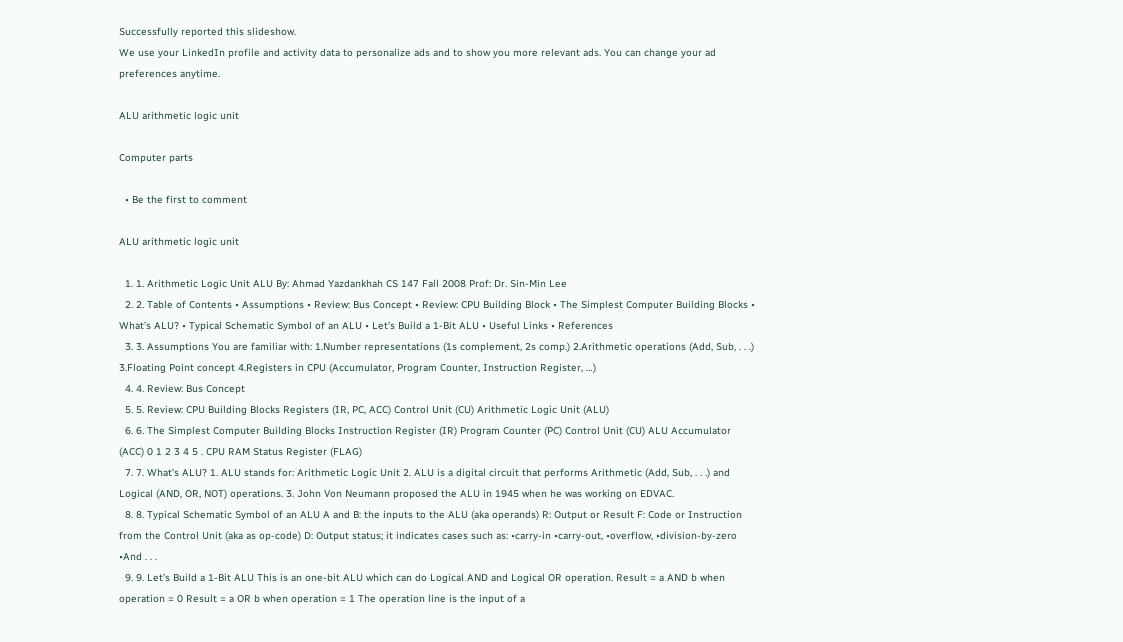Successfully reported this slideshow.
We use your LinkedIn profile and activity data to personalize ads and to show you more relevant ads. You can change your ad preferences anytime.

ALU arithmetic logic unit

Computer parts

  • Be the first to comment

ALU arithmetic logic unit

  1. 1. Arithmetic Logic Unit ALU By: Ahmad Yazdankhah CS 147 Fall 2008 Prof: Dr. Sin-Min Lee
  2. 2. Table of Contents • Assumptions • Review: Bus Concept • Review: CPU Building Block • The Simplest Computer Building Blocks • What’s ALU? • Typical Schematic Symbol of an ALU • Let’s Build a 1-Bit ALU • Useful Links • References
  3. 3. Assumptions You are familiar with: 1.Number representations (1s complement, 2s comp.) 2.Arithmetic operations (Add, Sub, . . .) 3.Floating Point concept 4.Registers in CPU (Accumulator, Program Counter, Instruction Register, …)
  4. 4. Review: Bus Concept
  5. 5. Review: CPU Building Blocks Registers (IR, PC, ACC) Control Unit (CU) Arithmetic Logic Unit (ALU)
  6. 6. The Simplest Computer Building Blocks Instruction Register (IR) Program Counter (PC) Control Unit (CU) ALU Accumulator (ACC) 0 1 2 3 4 5 . CPU RAM Status Register (FLAG)
  7. 7. What’s ALU? 1. ALU stands for: Arithmetic Logic Unit 2. ALU is a digital circuit that performs Arithmetic (Add, Sub, . . .) and Logical (AND, OR, NOT) operations. 3. John Von Neumann proposed the ALU in 1945 when he was working on EDVAC.
  8. 8. Typical Schematic Symbol of an ALU A and B: the inputs to the ALU (aka operands) R: Output or Result F: Code or Instruction from the Control Unit (aka as op-code) D: Output status; it indicates cases such as: •carry-in •carry-out, •overflow, •division-by-zero •And . . .
  9. 9. Let’s Build a 1-Bit ALU This is an one-bit ALU which can do Logical AND and Logical OR operation. Result = a AND b when operation = 0 Result = a OR b when operation = 1 The operation line is the input of a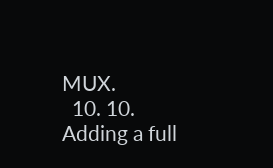MUX.
  10. 10. Adding a full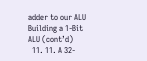adder to our ALU Building a 1-Bit ALU (cont’d)
  11. 11. A 32-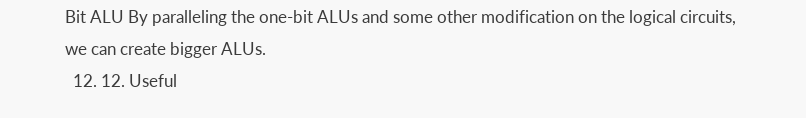Bit ALU By paralleling the one-bit ALUs and some other modification on the logical circuits, we can create bigger ALUs.
  12. 12. Useful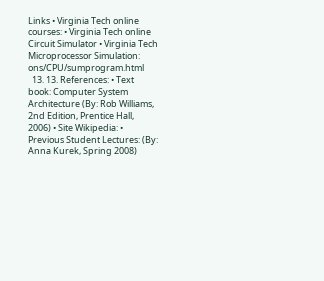Links • Virginia Tech online courses: • Virginia Tech online Circuit Simulator • Virginia Tech Microprocessor Simulation: ons/CPU/sumprogram.html
  13. 13. References: • Text book: Computer System Architecture (By: Rob Williams, 2nd Edition, Prentice Hall, 2006) • Site Wikipedia: • Previous Student Lectures: (By: Anna Kurek, Spring 2008)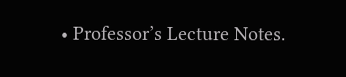• Professor’s Lecture Notes.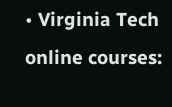• Virginia Tech online courses: